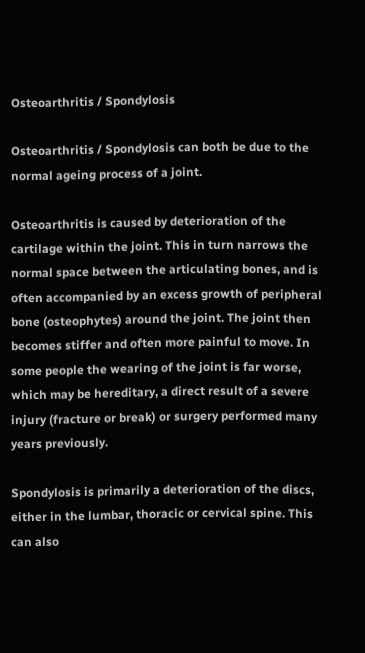Osteoarthritis / Spondylosis

Osteoarthritis / Spondylosis can both be due to the normal ageing process of a joint.

Osteoarthritis is caused by deterioration of the cartilage within the joint. This in turn narrows the normal space between the articulating bones, and is often accompanied by an excess growth of peripheral bone (osteophytes) around the joint. The joint then becomes stiffer and often more painful to move. In some people the wearing of the joint is far worse, which may be hereditary, a direct result of a severe injury (fracture or break) or surgery performed many years previously.

Spondylosis is primarily a deterioration of the discs, either in the lumbar, thoracic or cervical spine. This can also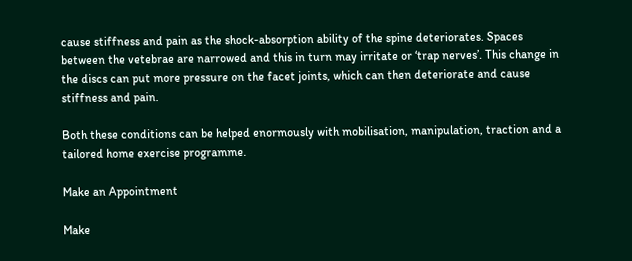cause stiffness and pain as the shock-absorption ability of the spine deteriorates. Spaces between the vetebrae are narrowed and this in turn may irritate or ‘trap nerves’. This change in the discs can put more pressure on the facet joints, which can then deteriorate and cause stiffness and pain.

Both these conditions can be helped enormously with mobilisation, manipulation, traction and a tailored home exercise programme.

Make an Appointment

Make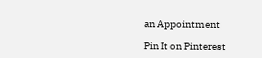an Appointment

Pin It on Pinterest